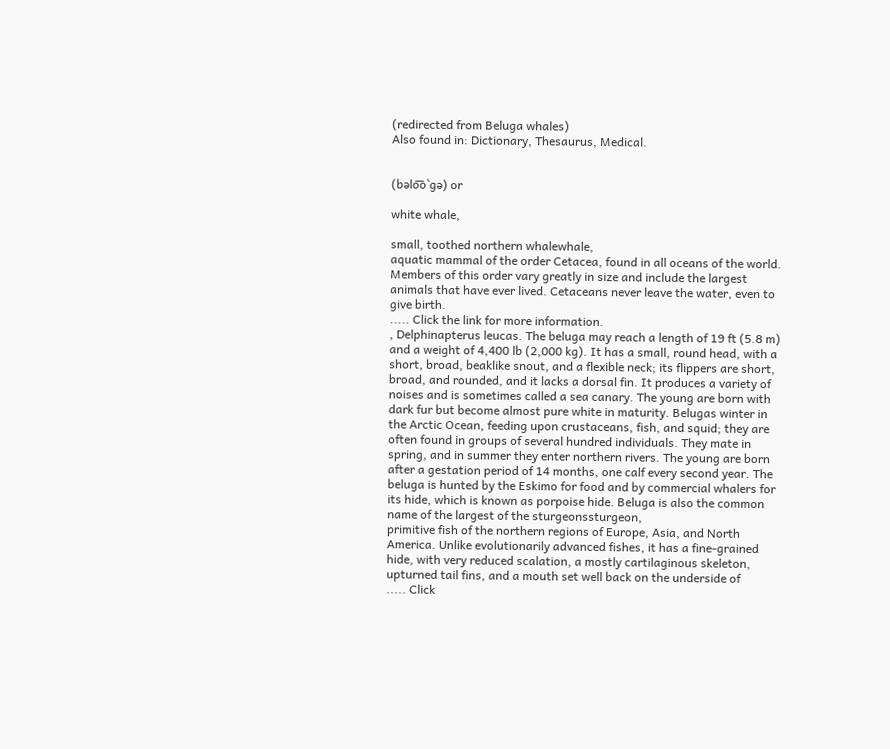(redirected from Beluga whales)
Also found in: Dictionary, Thesaurus, Medical.


(bəlo͞o`gə) or

white whale,

small, toothed northern whalewhale,
aquatic mammal of the order Cetacea, found in all oceans of the world. Members of this order vary greatly in size and include the largest animals that have ever lived. Cetaceans never leave the water, even to give birth.
..... Click the link for more information.
, Delphinapterus leucas. The beluga may reach a length of 19 ft (5.8 m) and a weight of 4,400 lb (2,000 kg). It has a small, round head, with a short, broad, beaklike snout, and a flexible neck; its flippers are short, broad, and rounded, and it lacks a dorsal fin. It produces a variety of noises and is sometimes called a sea canary. The young are born with dark fur but become almost pure white in maturity. Belugas winter in the Arctic Ocean, feeding upon crustaceans, fish, and squid; they are often found in groups of several hundred individuals. They mate in spring, and in summer they enter northern rivers. The young are born after a gestation period of 14 months, one calf every second year. The beluga is hunted by the Eskimo for food and by commercial whalers for its hide, which is known as porpoise hide. Beluga is also the common name of the largest of the sturgeonssturgeon,
primitive fish of the northern regions of Europe, Asia, and North America. Unlike evolutionarily advanced fishes, it has a fine-grained hide, with very reduced scalation, a mostly cartilaginous skeleton, upturned tail fins, and a mouth set well back on the underside of
..... Click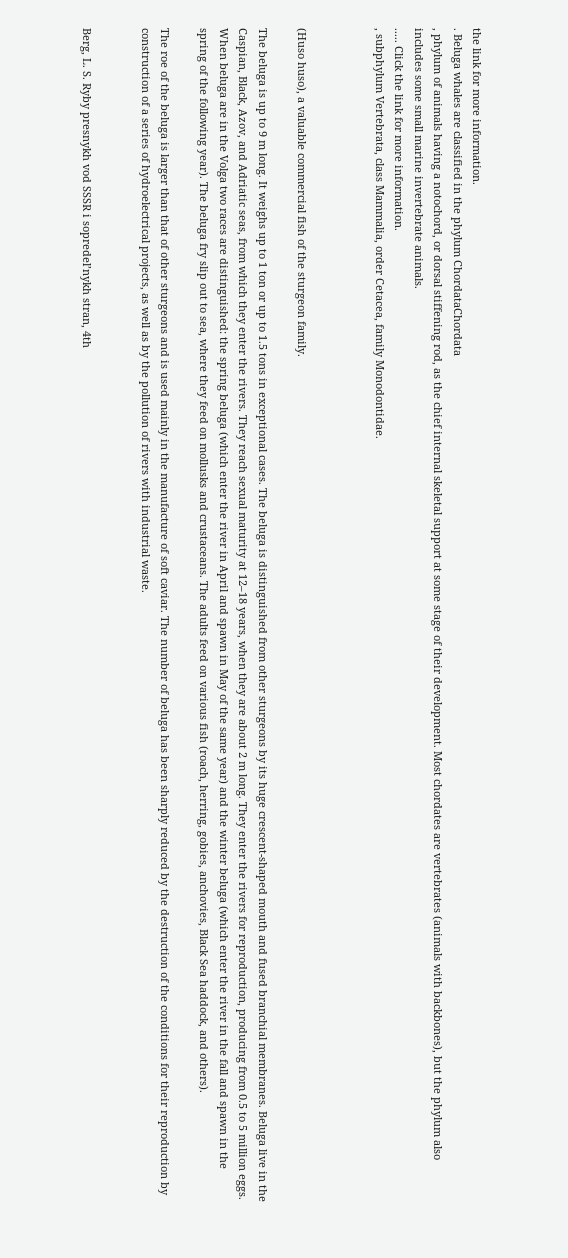the link for more information.
. Beluga whales are classified in the phylum ChordataChordata
, phylum of animals having a notochord, or dorsal stiffening rod, as the chief internal skeletal support at some stage of their development. Most chordates are vertebrates (animals with backbones), but the phylum also includes some small marine invertebrate animals.
..... Click the link for more information.
, subphylum Vertebrata, class Mammalia, order Cetacea, family Monodontidae.



(Huso huso), a valuable commercial fish of the sturgeon family.

The beluga is up to 9 m long. It weighs up to 1 ton or up to 1.5 tons in exceptional cases. The beluga is distinguished from other sturgeons by its huge crescent-shaped mouth and fused branchial membranes. Beluga live in the Caspian, Black, Azov, and Adriatic seas, from which they enter the rivers. They reach sexual maturity at 12–18 years, when they are about 2 m long. They enter the rivers for reproduction, producing from 0.5 to 5 million eggs. When beluga are in the Volga two races are distinguished: the spring beluga (which enter the river in April and spawn in May of the same year) and the winter beluga (which enter the river in the fall and spawn in the spring of the following year). The beluga fry slip out to sea, where they feed on mollusks and crustaceans. The adults feed on various fish (roach, herring, gobies, anchovies, Black Sea haddock, and others).

The roe of the beluga is larger than that of other sturgeons and is used mainly in the manufacture of soft caviar. The number of beluga has been sharply reduced by the destruction of the conditions for their reproduction by construction of a series of hydroelectrical projects, as well as by the pollution of rivers with industrial waste.


Berg, L. S. Ryby presnykh vod SSSR i sopredel’nykh stran, 4th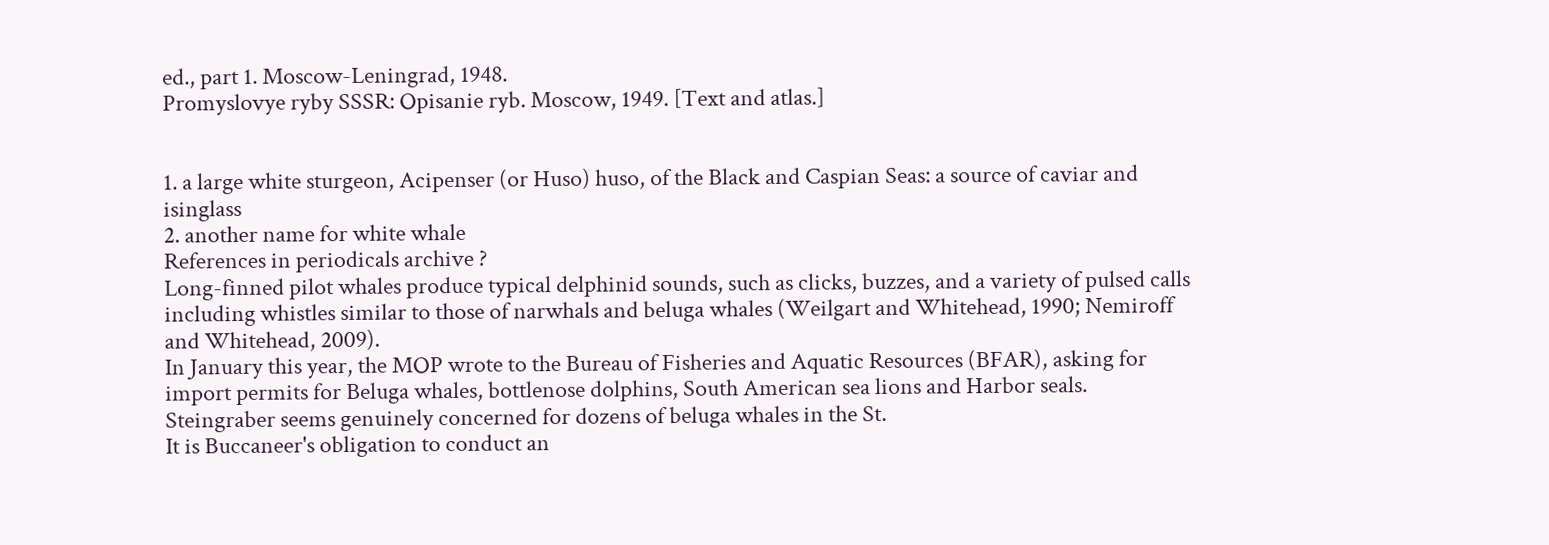ed., part 1. Moscow-Leningrad, 1948.
Promyslovye ryby SSSR: Opisanie ryb. Moscow, 1949. [Text and atlas.]


1. a large white sturgeon, Acipenser (or Huso) huso, of the Black and Caspian Seas: a source of caviar and isinglass
2. another name for white whale
References in periodicals archive ?
Long-finned pilot whales produce typical delphinid sounds, such as clicks, buzzes, and a variety of pulsed calls including whistles similar to those of narwhals and beluga whales (Weilgart and Whitehead, 1990; Nemiroff and Whitehead, 2009).
In January this year, the MOP wrote to the Bureau of Fisheries and Aquatic Resources (BFAR), asking for import permits for Beluga whales, bottlenose dolphins, South American sea lions and Harbor seals.
Steingraber seems genuinely concerned for dozens of beluga whales in the St.
It is Buccaneer's obligation to conduct an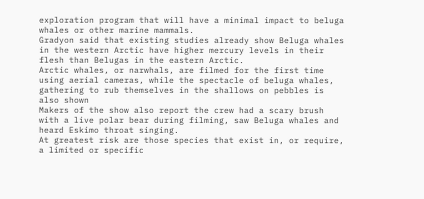exploration program that will have a minimal impact to beluga whales or other marine mammals.
Gradyon said that existing studies already show Beluga whales in the western Arctic have higher mercury levels in their flesh than Belugas in the eastern Arctic.
Arctic whales, or narwhals, are filmed for the first time using aerial cameras, while the spectacle of beluga whales, gathering to rub themselves in the shallows on pebbles is also shown
Makers of the show also report the crew had a scary brush with a live polar bear during filming, saw Beluga whales and heard Eskimo throat singing.
At greatest risk are those species that exist in, or require, a limited or specific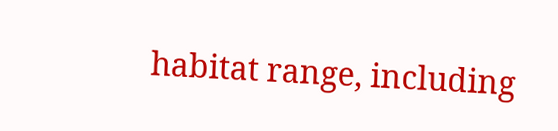habitat range, including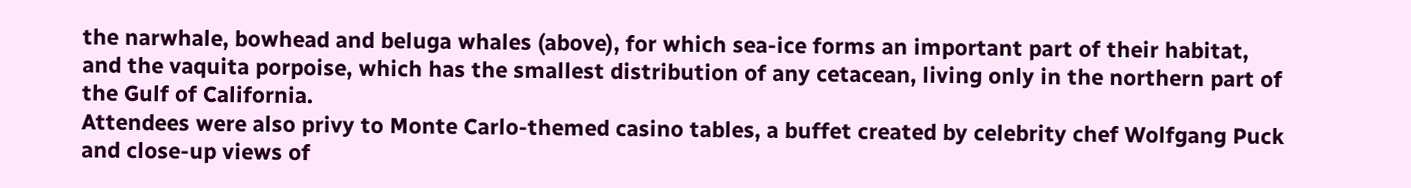the narwhale, bowhead and beluga whales (above), for which sea-ice forms an important part of their habitat, and the vaquita porpoise, which has the smallest distribution of any cetacean, living only in the northern part of the Gulf of California.
Attendees were also privy to Monte Carlo-themed casino tables, a buffet created by celebrity chef Wolfgang Puck and close-up views of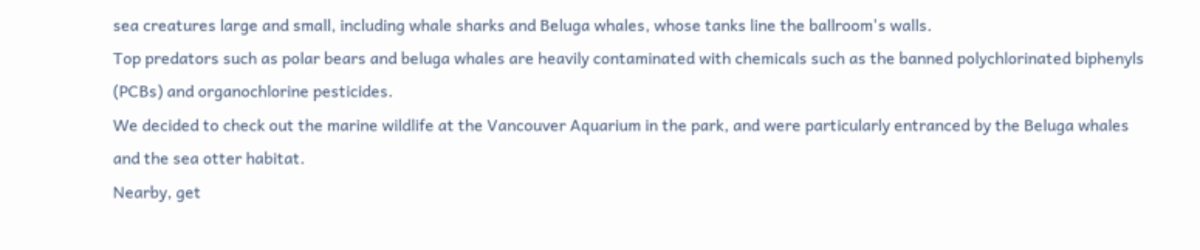sea creatures large and small, including whale sharks and Beluga whales, whose tanks line the ballroom's walls.
Top predators such as polar bears and beluga whales are heavily contaminated with chemicals such as the banned polychlorinated biphenyls (PCBs) and organochlorine pesticides.
We decided to check out the marine wildlife at the Vancouver Aquarium in the park, and were particularly entranced by the Beluga whales and the sea otter habitat.
Nearby, get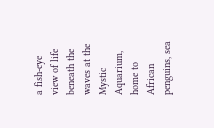a fish-eye view of life beneath the waves at the Mystic Aquarium, home to African penguins, sea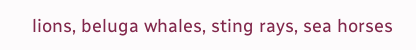lions, beluga whales, sting rays, sea horses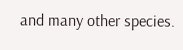and many other species.